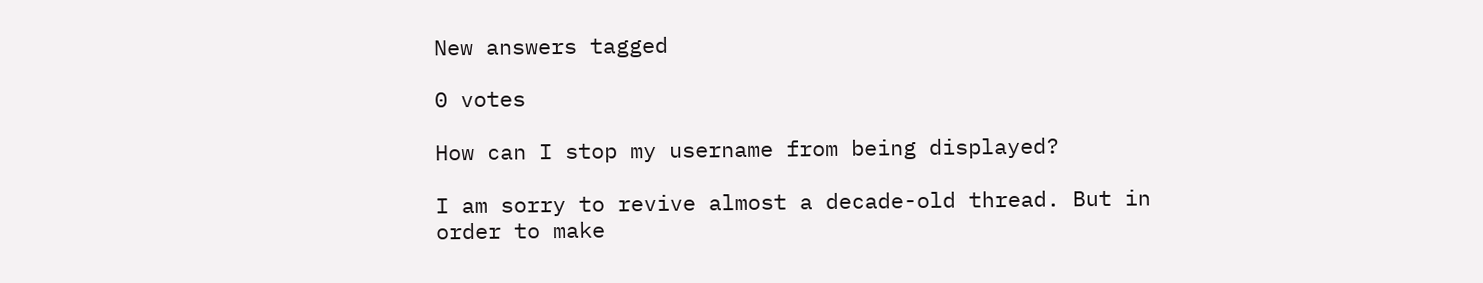New answers tagged

0 votes

How can I stop my username from being displayed?

I am sorry to revive almost a decade-old thread. But in order to make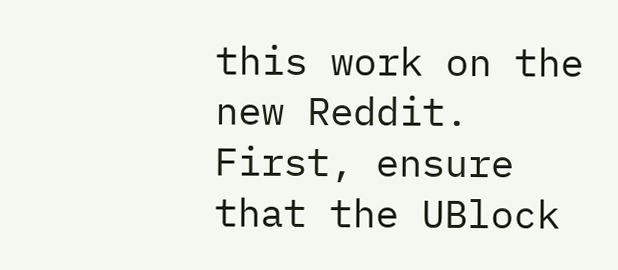this work on the new Reddit. First, ensure that the UBlock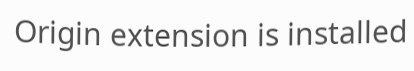Origin extension is installed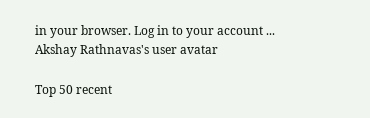in your browser. Log in to your account ...
Akshay Rathnavas's user avatar

Top 50 recent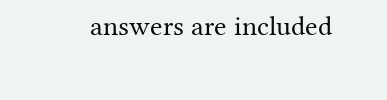answers are included